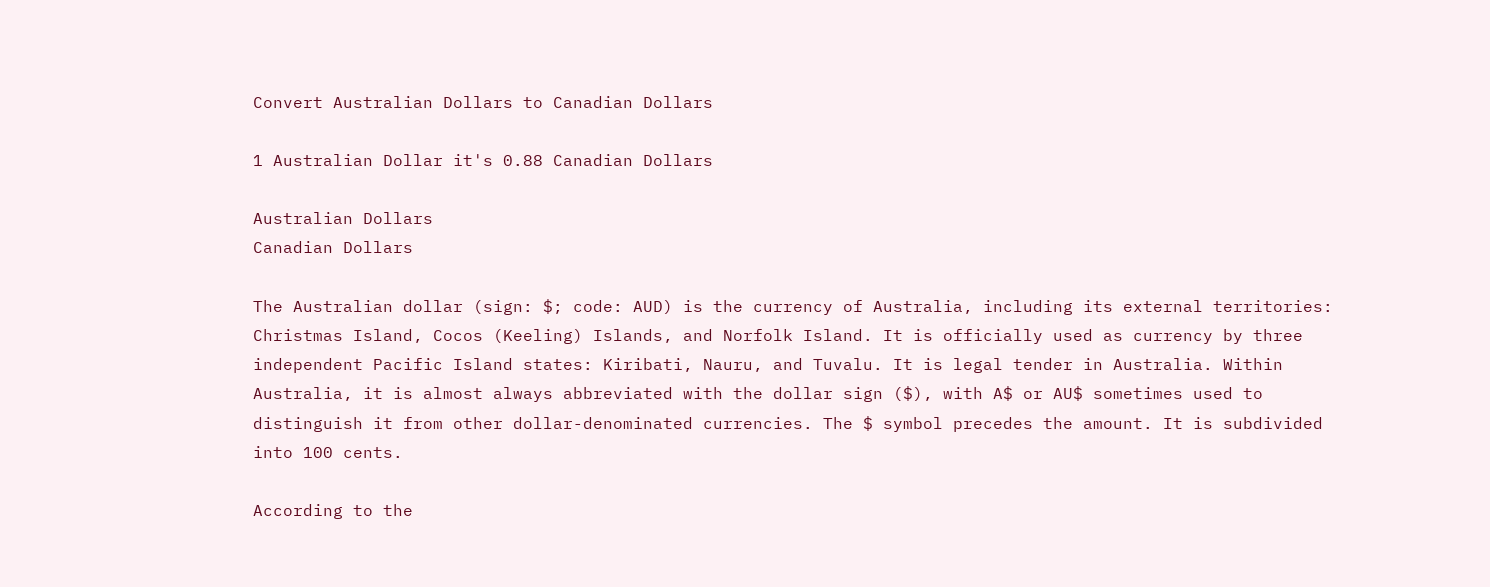Convert Australian Dollars to Canadian Dollars

1 Australian Dollar it's 0.88 Canadian Dollars

Australian Dollars
Canadian Dollars

The Australian dollar (sign: $; code: AUD) is the currency of Australia, including its external territories: Christmas Island, Cocos (Keeling) Islands, and Norfolk Island. It is officially used as currency by three independent Pacific Island states: Kiribati, Nauru, and Tuvalu. It is legal tender in Australia. Within Australia, it is almost always abbreviated with the dollar sign ($), with A$ or AU$ sometimes used to distinguish it from other dollar-denominated currencies. The $ symbol precedes the amount. It is subdivided into 100 cents.

According to the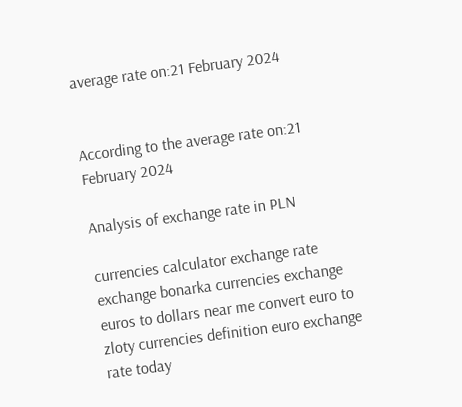average rate on:21 February 2024


According to the average rate on:21 February 2024

Analysis of exchange rate in PLN

currencies calculator exchange rate exchange bonarka currencies exchange euros to dollars near me convert euro to zloty currencies definition euro exchange rate today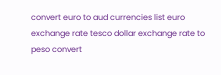convert euro to aud currencies list euro exchange rate tesco dollar exchange rate to peso convert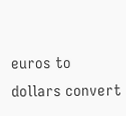euros to dollars convert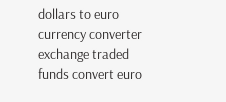dollars to euro currency converter exchange traded funds convert euro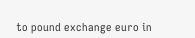to pound exchange euro in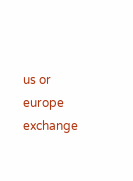us or europe exchange